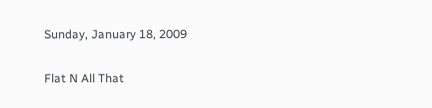Sunday, January 18, 2009

Flat N All That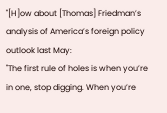"[H]ow about [Thomas] Friedman’s analysis of America’s foreign policy outlook last May:
"The first rule of holes is when you’re in one, stop digging. When you’re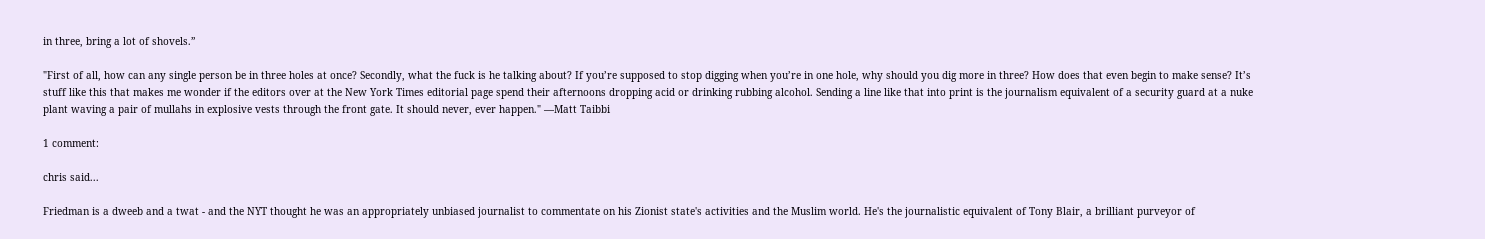in three, bring a lot of shovels.”

"First of all, how can any single person be in three holes at once? Secondly, what the fuck is he talking about? If you’re supposed to stop digging when you’re in one hole, why should you dig more in three? How does that even begin to make sense? It’s stuff like this that makes me wonder if the editors over at the New York Times editorial page spend their afternoons dropping acid or drinking rubbing alcohol. Sending a line like that into print is the journalism equivalent of a security guard at a nuke plant waving a pair of mullahs in explosive vests through the front gate. It should never, ever happen." —Matt Taibbi

1 comment:

chris said...

Friedman is a dweeb and a twat - and the NYT thought he was an appropriately unbiased journalist to commentate on his Zionist state's activities and the Muslim world. He's the journalistic equivalent of Tony Blair, a brilliant purveyor of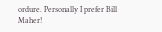ordure. Personally I prefer Bill Maher!